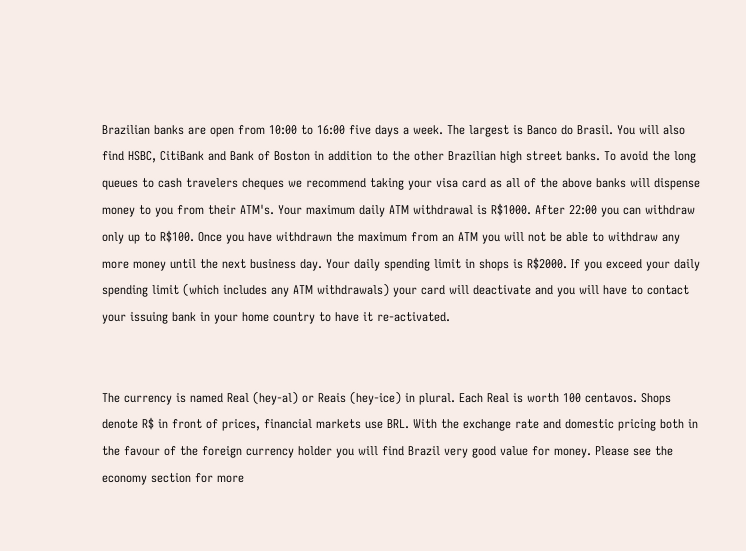Brazilian banks are open from 10:00 to 16:00 five days a week. The largest is Banco do Brasil. You will also find HSBC, CitiBank and Bank of Boston in addition to the other Brazilian high street banks. To avoid the long queues to cash travelers cheques we recommend taking your visa card as all of the above banks will dispense money to you from their ATM's. Your maximum daily ATM withdrawal is R$1000. After 22:00 you can withdraw only up to R$100. Once you have withdrawn the maximum from an ATM you will not be able to withdraw any more money until the next business day. Your daily spending limit in shops is R$2000. If you exceed your daily spending limit (which includes any ATM withdrawals) your card will deactivate and you will have to contact your issuing bank in your home country to have it re-activated.


The currency is named Real (hey-al) or Reais (hey-ice) in plural. Each Real is worth 100 centavos. Shops denote R$ in front of prices, financial markets use BRL. With the exchange rate and domestic pricing both in the favour of the foreign currency holder you will find Brazil very good value for money. Please see the economy section for more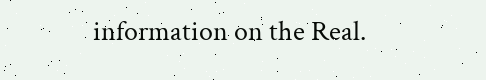information on the Real.